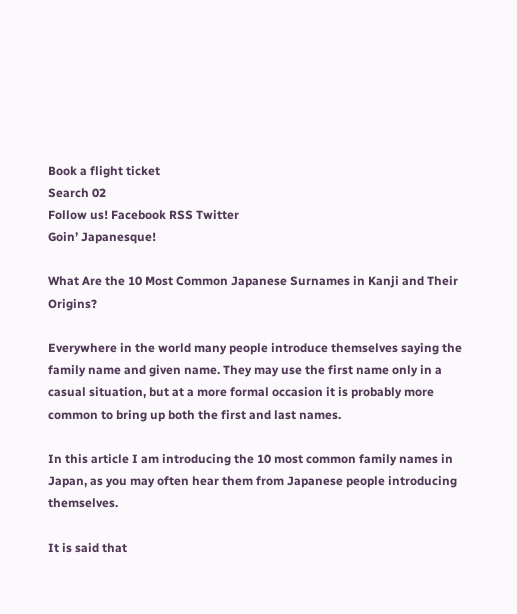Book a flight ticket
Search 02
Follow us! Facebook RSS Twitter
Goin’ Japanesque!

What Are the 10 Most Common Japanese Surnames in Kanji and Their Origins?

Everywhere in the world many people introduce themselves saying the family name and given name. They may use the first name only in a casual situation, but at a more formal occasion it is probably more common to bring up both the first and last names.

In this article I am introducing the 10 most common family names in Japan, as you may often hear them from Japanese people introducing themselves.

It is said that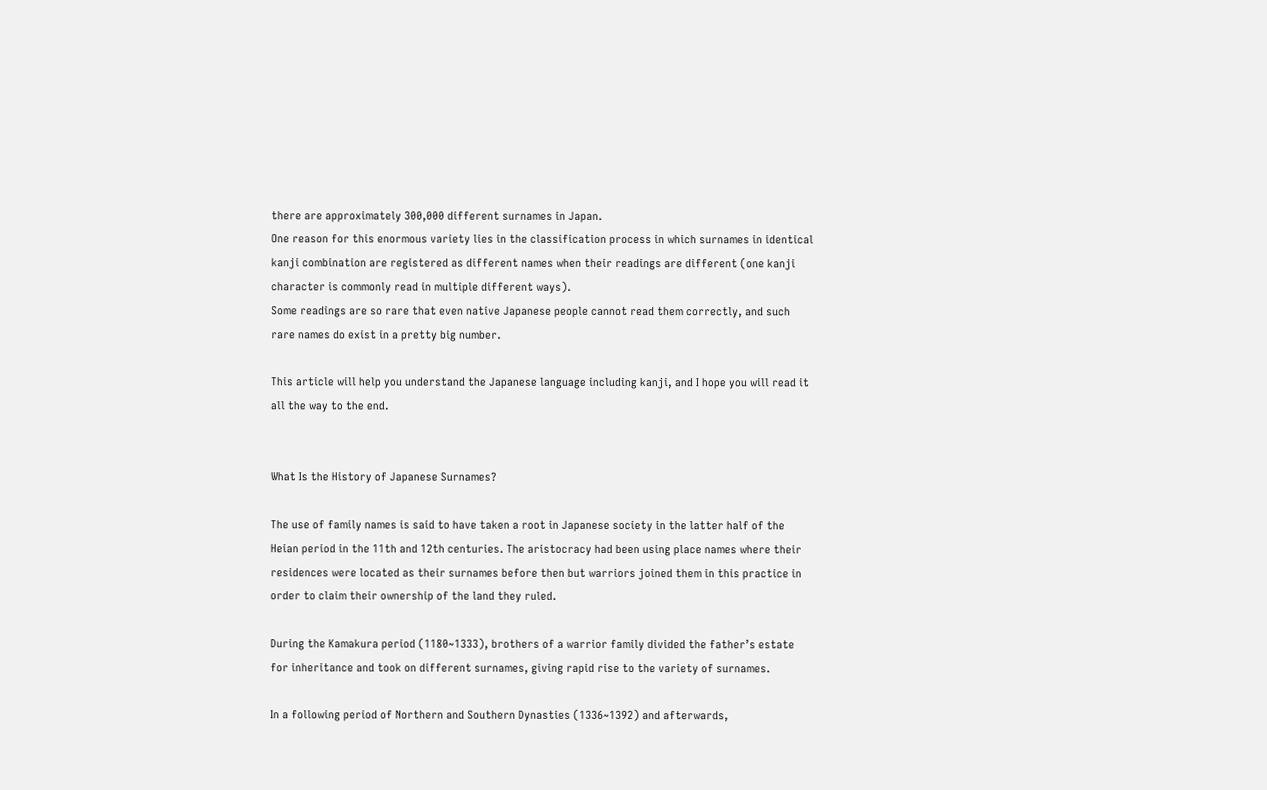there are approximately 300,000 different surnames in Japan.
One reason for this enormous variety lies in the classification process in which surnames in identical kanji combination are registered as different names when their readings are different (one kanji character is commonly read in multiple different ways).
Some readings are so rare that even native Japanese people cannot read them correctly, and such rare names do exist in a pretty big number.

This article will help you understand the Japanese language including kanji, and I hope you will read it all the way to the end.


What Is the History of Japanese Surnames?

The use of family names is said to have taken a root in Japanese society in the latter half of the Heian period in the 11th and 12th centuries. The aristocracy had been using place names where their residences were located as their surnames before then but warriors joined them in this practice in order to claim their ownership of the land they ruled.

During the Kamakura period (1180~1333), brothers of a warrior family divided the father’s estate for inheritance and took on different surnames, giving rapid rise to the variety of surnames.

In a following period of Northern and Southern Dynasties (1336~1392) and afterwards,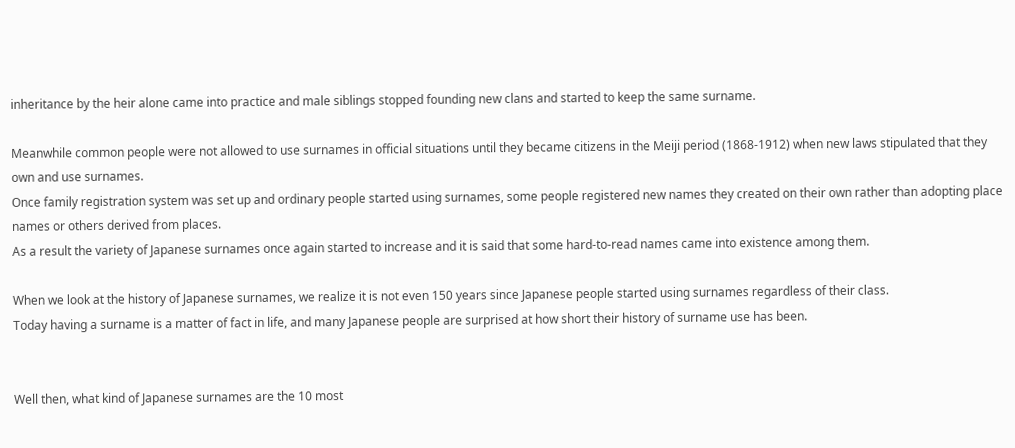inheritance by the heir alone came into practice and male siblings stopped founding new clans and started to keep the same surname.

Meanwhile common people were not allowed to use surnames in official situations until they became citizens in the Meiji period (1868-1912) when new laws stipulated that they own and use surnames.
Once family registration system was set up and ordinary people started using surnames, some people registered new names they created on their own rather than adopting place names or others derived from places.
As a result the variety of Japanese surnames once again started to increase and it is said that some hard-to-read names came into existence among them.

When we look at the history of Japanese surnames, we realize it is not even 150 years since Japanese people started using surnames regardless of their class.
Today having a surname is a matter of fact in life, and many Japanese people are surprised at how short their history of surname use has been.


Well then, what kind of Japanese surnames are the 10 most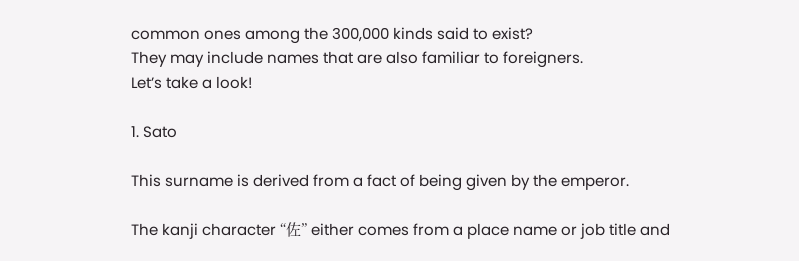common ones among the 300,000 kinds said to exist?
They may include names that are also familiar to foreigners.
Let’s take a look!

1. Sato

This surname is derived from a fact of being given by the emperor.

The kanji character “佐” either comes from a place name or job title and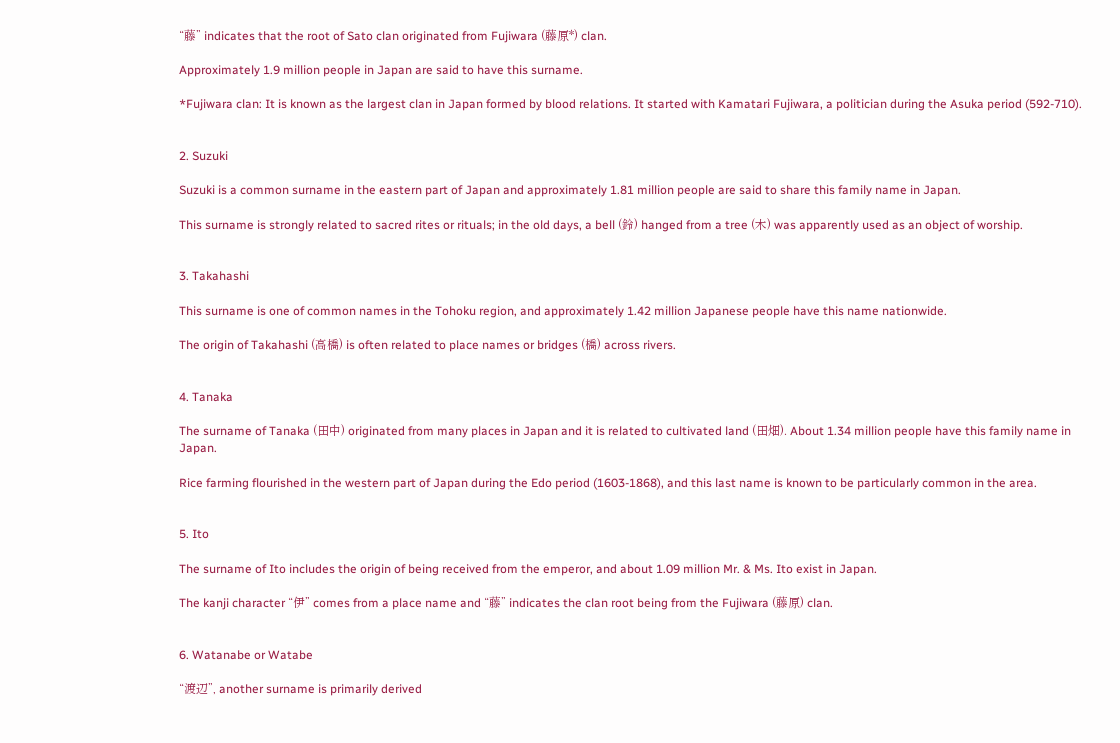“藤” indicates that the root of Sato clan originated from Fujiwara (藤原*) clan.

Approximately 1.9 million people in Japan are said to have this surname.

*Fujiwara clan: It is known as the largest clan in Japan formed by blood relations. It started with Kamatari Fujiwara, a politician during the Asuka period (592-710).


2. Suzuki

Suzuki is a common surname in the eastern part of Japan and approximately 1.81 million people are said to share this family name in Japan.

This surname is strongly related to sacred rites or rituals; in the old days, a bell (鈴) hanged from a tree (木) was apparently used as an object of worship.


3. Takahashi

This surname is one of common names in the Tohoku region, and approximately 1.42 million Japanese people have this name nationwide.

The origin of Takahashi (高橋) is often related to place names or bridges (橋) across rivers.


4. Tanaka

The surname of Tanaka (田中) originated from many places in Japan and it is related to cultivated land (田畑). About 1.34 million people have this family name in Japan.

Rice farming flourished in the western part of Japan during the Edo period (1603-1868), and this last name is known to be particularly common in the area.


5. Ito

The surname of Ito includes the origin of being received from the emperor, and about 1.09 million Mr. & Ms. Ito exist in Japan.

The kanji character “伊” comes from a place name and “藤” indicates the clan root being from the Fujiwara (藤原) clan.


6. Watanabe or Watabe

“渡辺”, another surname is primarily derived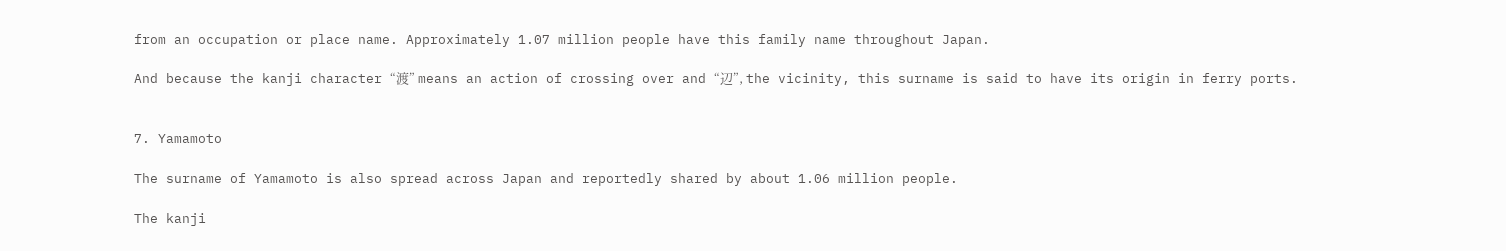from an occupation or place name. Approximately 1.07 million people have this family name throughout Japan.

And because the kanji character “渡” means an action of crossing over and “辺”, the vicinity, this surname is said to have its origin in ferry ports.


7. Yamamoto

The surname of Yamamoto is also spread across Japan and reportedly shared by about 1.06 million people.

The kanji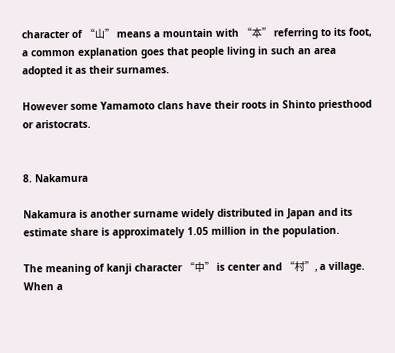character of “山” means a mountain with “本” referring to its foot, a common explanation goes that people living in such an area adopted it as their surnames.

However some Yamamoto clans have their roots in Shinto priesthood or aristocrats.


8. Nakamura

Nakamura is another surname widely distributed in Japan and its estimate share is approximately 1.05 million in the population.

The meaning of kanji character “中” is center and “村”, a village. When a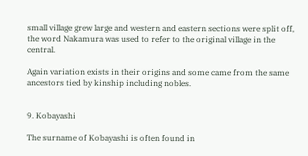small village grew large and western and eastern sections were split off, the word Nakamura was used to refer to the original village in the central.

Again variation exists in their origins and some came from the same ancestors tied by kinship including nobles.


9. Kobayashi

The surname of Kobayashi is often found in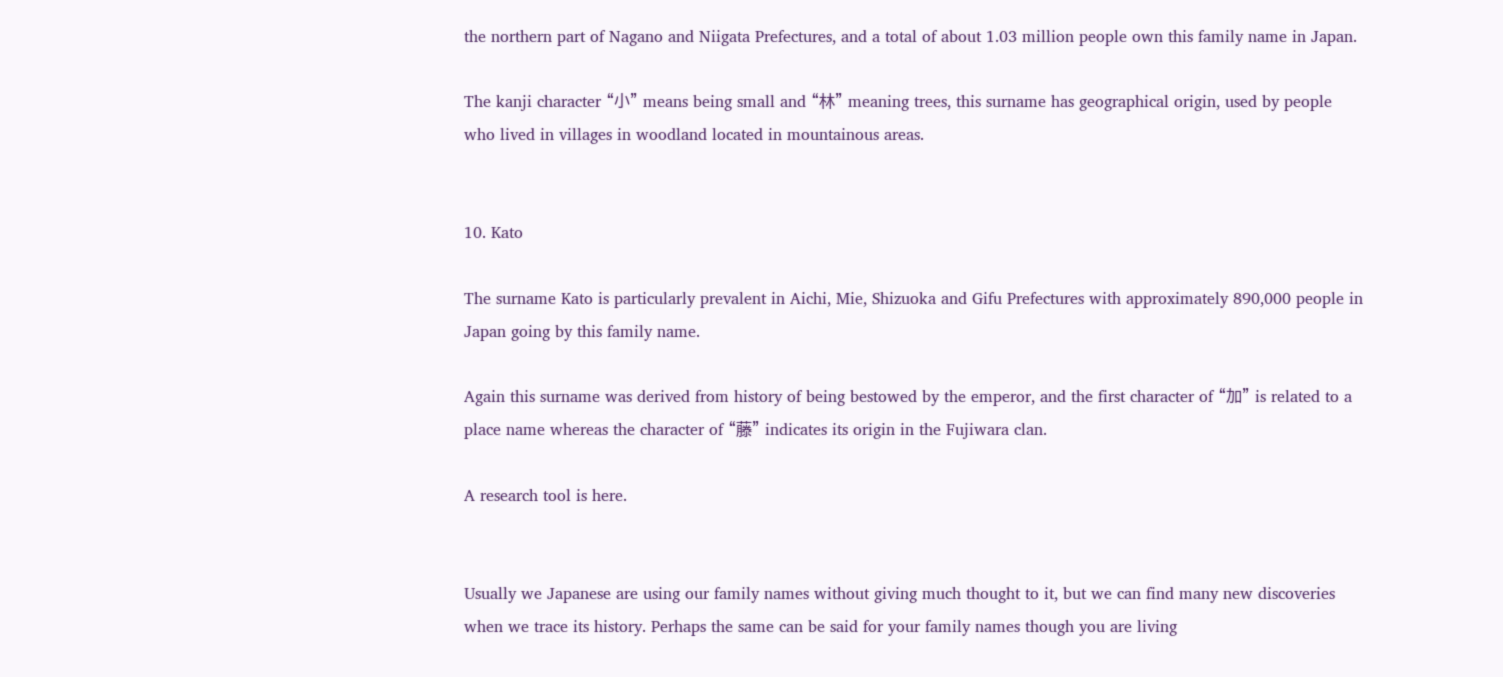the northern part of Nagano and Niigata Prefectures, and a total of about 1.03 million people own this family name in Japan.

The kanji character “小” means being small and “林” meaning trees, this surname has geographical origin, used by people who lived in villages in woodland located in mountainous areas.


10. Kato

The surname Kato is particularly prevalent in Aichi, Mie, Shizuoka and Gifu Prefectures with approximately 890,000 people in Japan going by this family name.

Again this surname was derived from history of being bestowed by the emperor, and the first character of “加” is related to a place name whereas the character of “藤” indicates its origin in the Fujiwara clan.

A research tool is here.


Usually we Japanese are using our family names without giving much thought to it, but we can find many new discoveries when we trace its history. Perhaps the same can be said for your family names though you are living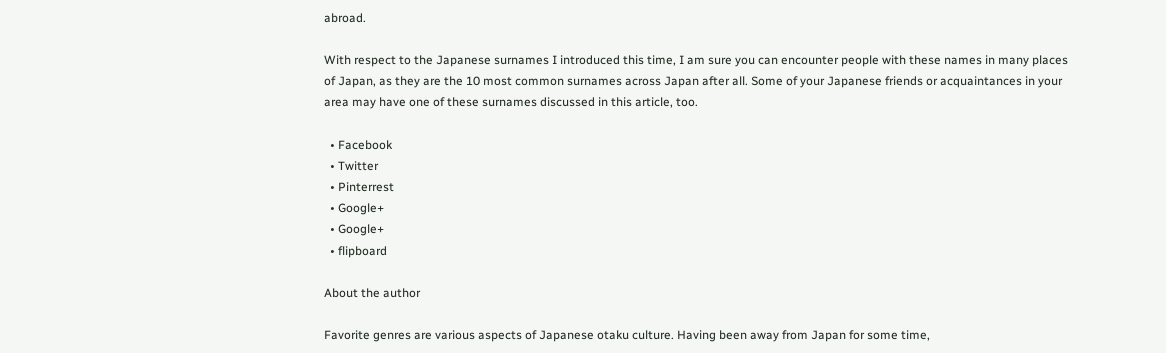abroad.

With respect to the Japanese surnames I introduced this time, I am sure you can encounter people with these names in many places of Japan, as they are the 10 most common surnames across Japan after all. Some of your Japanese friends or acquaintances in your area may have one of these surnames discussed in this article, too.

  • Facebook
  • Twitter
  • Pinterrest
  • Google+
  • Google+
  • flipboard

About the author

Favorite genres are various aspects of Japanese otaku culture. Having been away from Japan for some time,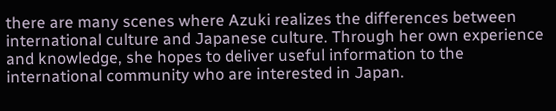there are many scenes where Azuki realizes the differences between international culture and Japanese culture. Through her own experience and knowledge, she hopes to deliver useful information to the international community who are interested in Japan.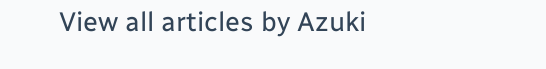View all articles by Azuki